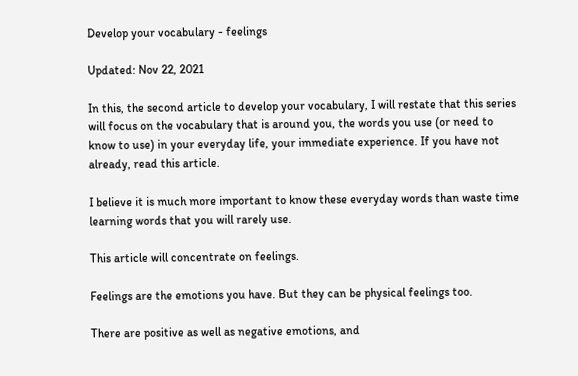Develop your vocabulary - feelings

Updated: Nov 22, 2021

In this, the second article to develop your vocabulary, I will restate that this series will focus on the vocabulary that is around you, the words you use (or need to know to use) in your everyday life, your immediate experience. If you have not already, read this article.

I believe it is much more important to know these everyday words than waste time learning words that you will rarely use.

This article will concentrate on feelings.

Feelings are the emotions you have. But they can be physical feelings too.

There are positive as well as negative emotions, and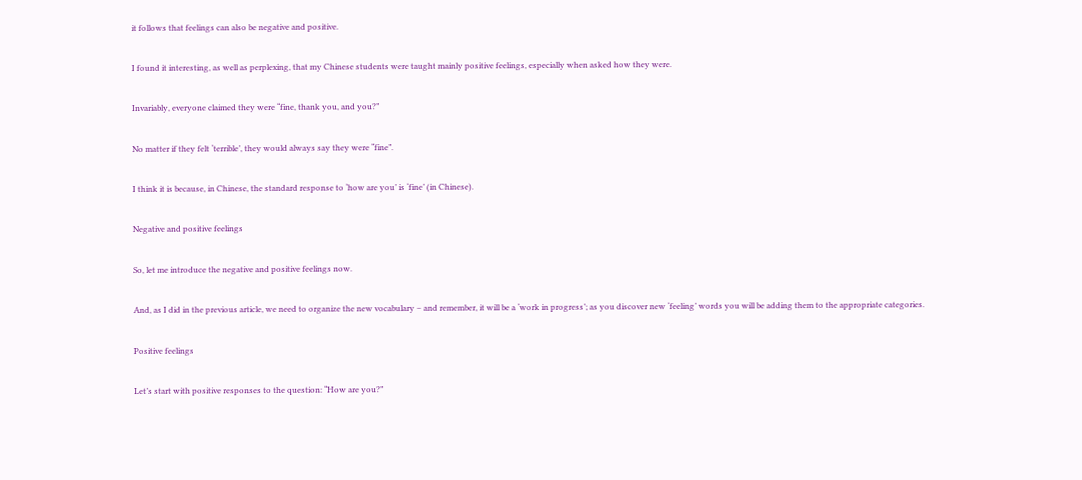it follows that feelings can also be negative and positive.

I found it interesting, as well as perplexing, that my Chinese students were taught mainly positive feelings, especially when asked how they were.

Invariably, everyone claimed they were “fine, thank you, and you?”

No matter if they felt ‘terrible’, they would always say they were “fine”.

I think it is because, in Chinese, the standard response to ‘how are you’ is ‘fine’ (in Chinese).

Negative and positive feelings

So, let me introduce the negative and positive feelings now.

And, as I did in the previous article, we need to organize the new vocabulary – and remember, it will be a ‘work in progress’; as you discover new ‘feeling’ words you will be adding them to the appropriate categories.

Positive feelings

Let’s start with positive responses to the question: “How are you?”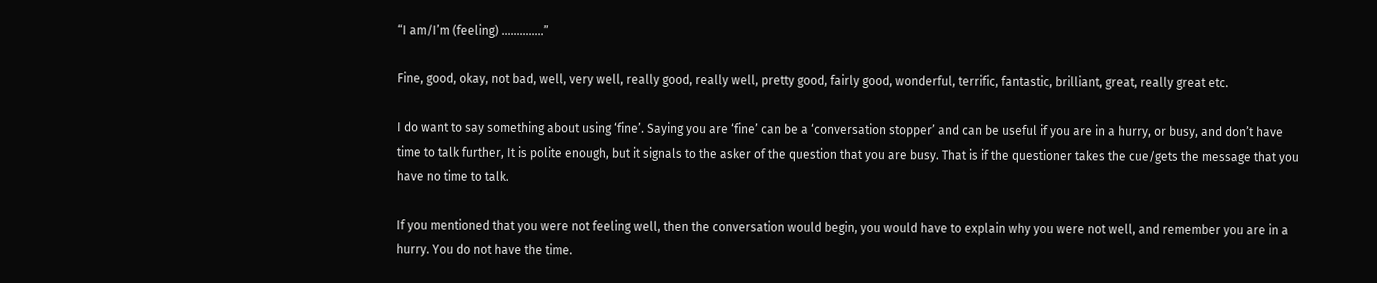“I am/I’m (feeling) …………..”

Fine, good, okay, not bad, well, very well, really good, really well, pretty good, fairly good, wonderful, terrific, fantastic, brilliant, great, really great etc.

I do want to say something about using ‘fine’. Saying you are ‘fine’ can be a ‘conversation stopper’ and can be useful if you are in a hurry, or busy, and don’t have time to talk further, It is polite enough, but it signals to the asker of the question that you are busy. That is if the questioner takes the cue/gets the message that you have no time to talk.

If you mentioned that you were not feeling well, then the conversation would begin, you would have to explain why you were not well, and remember you are in a hurry. You do not have the time.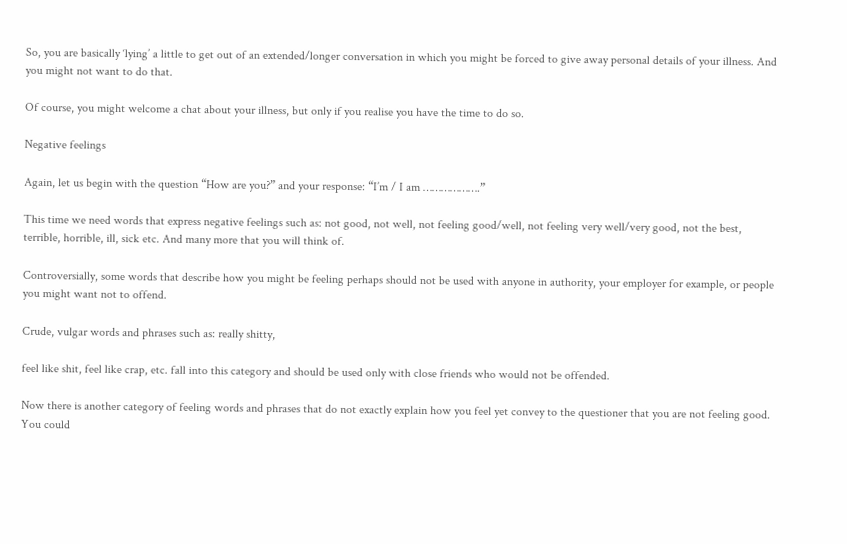So, you are basically ‘lying’ a little to get out of an extended/longer conversation in which you might be forced to give away personal details of your illness. And you might not want to do that.

Of course, you might welcome a chat about your illness, but only if you realise you have the time to do so.

Negative feelings

Again, let us begin with the question “How are you?” and your response: “I’m / I am ……………….”

This time we need words that express negative feelings such as: not good, not well, not feeling good/well, not feeling very well/very good, not the best, terrible, horrible, ill, sick etc. And many more that you will think of.

Controversially, some words that describe how you might be feeling perhaps should not be used with anyone in authority, your employer for example, or people you might want not to offend.

Crude, vulgar words and phrases such as: really shitty,

feel like shit, feel like crap, etc. fall into this category and should be used only with close friends who would not be offended.

Now there is another category of feeling words and phrases that do not exactly explain how you feel yet convey to the questioner that you are not feeling good. You could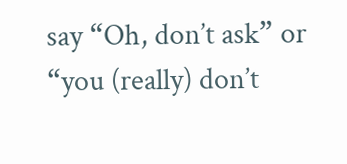say “Oh, don’t ask” or “you (really) don’t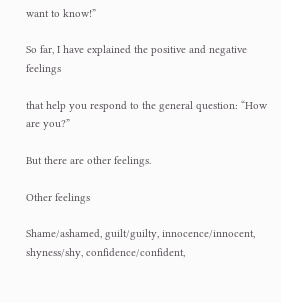want to know!”

So far, I have explained the positive and negative feelings

that help you respond to the general question: “How are you?”

But there are other feelings.

Other feelings

Shame/ashamed, guilt/guilty, innocence/innocent, shyness/shy, confidence/confident,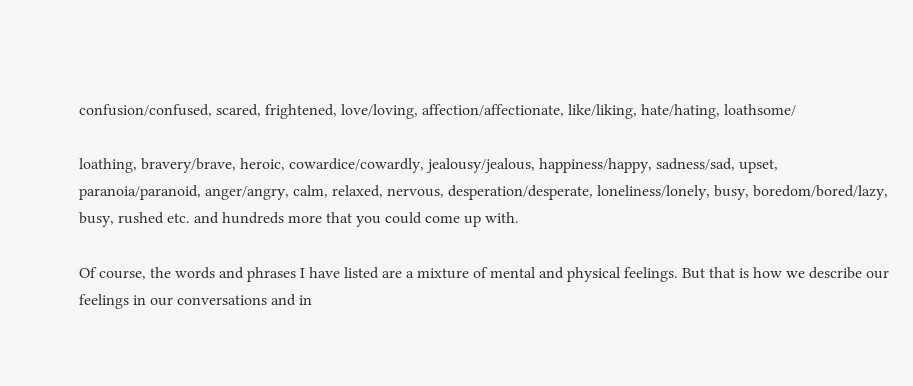confusion/confused, scared, frightened, love/loving, affection/affectionate, like/liking, hate/hating, loathsome/

loathing, bravery/brave, heroic, cowardice/cowardly, jealousy/jealous, happiness/happy, sadness/sad, upset, paranoia/paranoid, anger/angry, calm, relaxed, nervous, desperation/desperate, loneliness/lonely, busy, boredom/bored/lazy, busy, rushed etc. and hundreds more that you could come up with.

Of course, the words and phrases I have listed are a mixture of mental and physical feelings. But that is how we describe our feelings in our conversations and in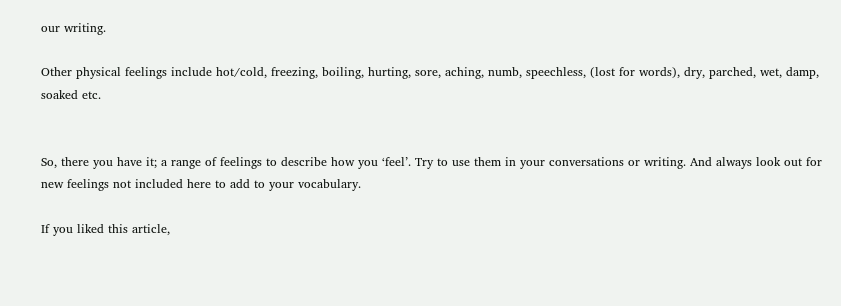our writing.

Other physical feelings include hot/cold, freezing, boiling, hurting, sore, aching, numb, speechless, (lost for words), dry, parched, wet, damp, soaked etc.


So, there you have it; a range of feelings to describe how you ‘feel’. Try to use them in your conversations or writing. And always look out for new feelings not included here to add to your vocabulary.

If you liked this article,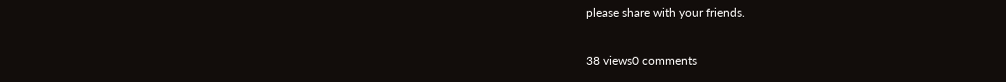please share with your friends.

38 views0 comments